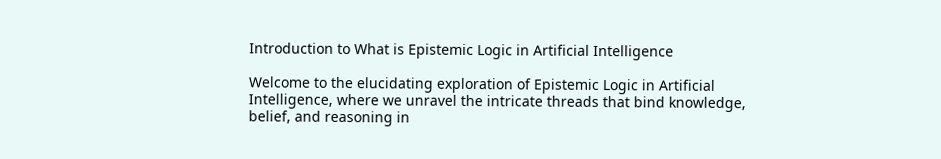Introduction to What is Epistemic Logic in Artificial Intelligence

Welcome to the elucidating exploration of Epistemic Logic in Artificial Intelligence, where we unravel the intricate threads that bind knowledge, belief, and reasoning in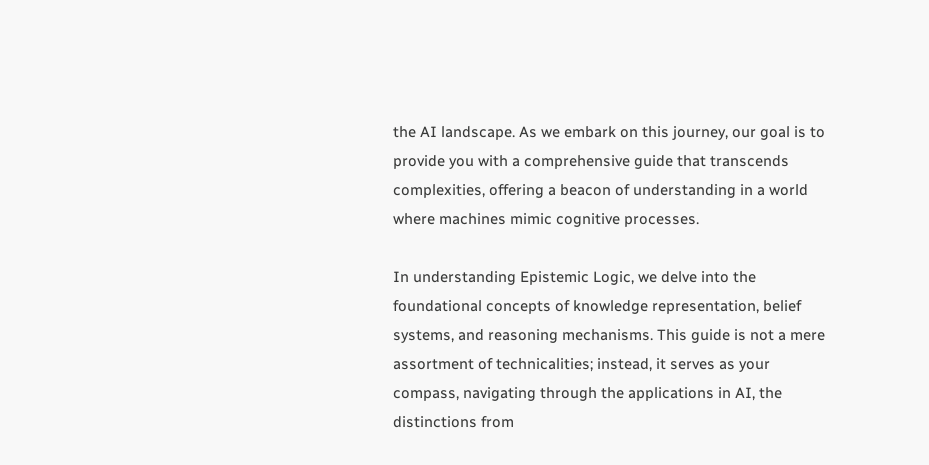the AI landscape. As we embark on this journey, our goal is to provide you with a comprehensive guide that transcends complexities, offering a beacon of understanding in a world where machines mimic cognitive processes.

In understanding Epistemic Logic, we delve into the foundational concepts of knowledge representation, belief systems, and reasoning mechanisms. This guide is not a mere assortment of technicalities; instead, it serves as your compass, navigating through the applications in AI, the distinctions from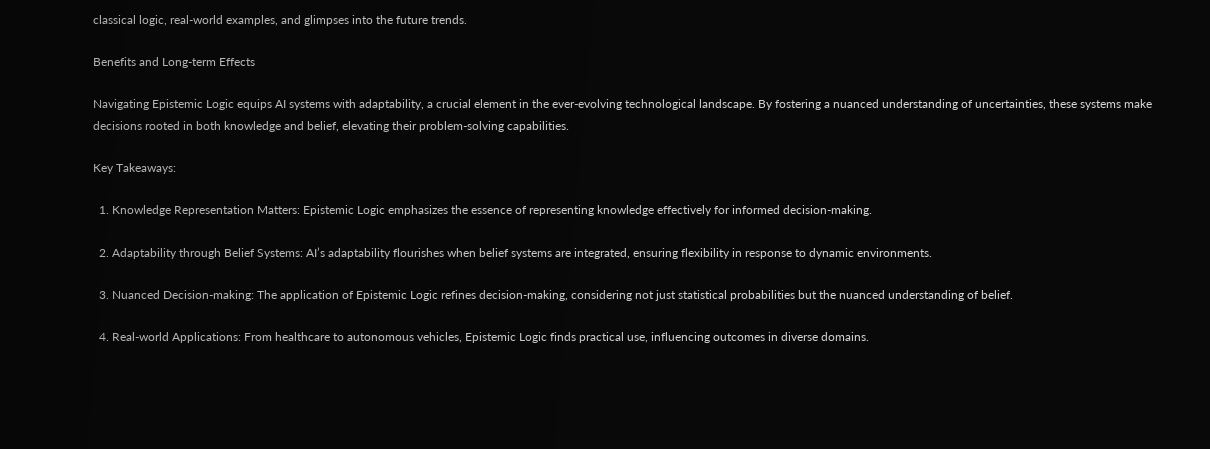classical logic, real-world examples, and glimpses into the future trends.

Benefits and Long-term Effects

Navigating Epistemic Logic equips AI systems with adaptability, a crucial element in the ever-evolving technological landscape. By fostering a nuanced understanding of uncertainties, these systems make decisions rooted in both knowledge and belief, elevating their problem-solving capabilities.

Key Takeaways:

  1. Knowledge Representation Matters: Epistemic Logic emphasizes the essence of representing knowledge effectively for informed decision-making.

  2. Adaptability through Belief Systems: AI’s adaptability flourishes when belief systems are integrated, ensuring flexibility in response to dynamic environments.

  3. Nuanced Decision-making: The application of Epistemic Logic refines decision-making, considering not just statistical probabilities but the nuanced understanding of belief.

  4. Real-world Applications: From healthcare to autonomous vehicles, Epistemic Logic finds practical use, influencing outcomes in diverse domains.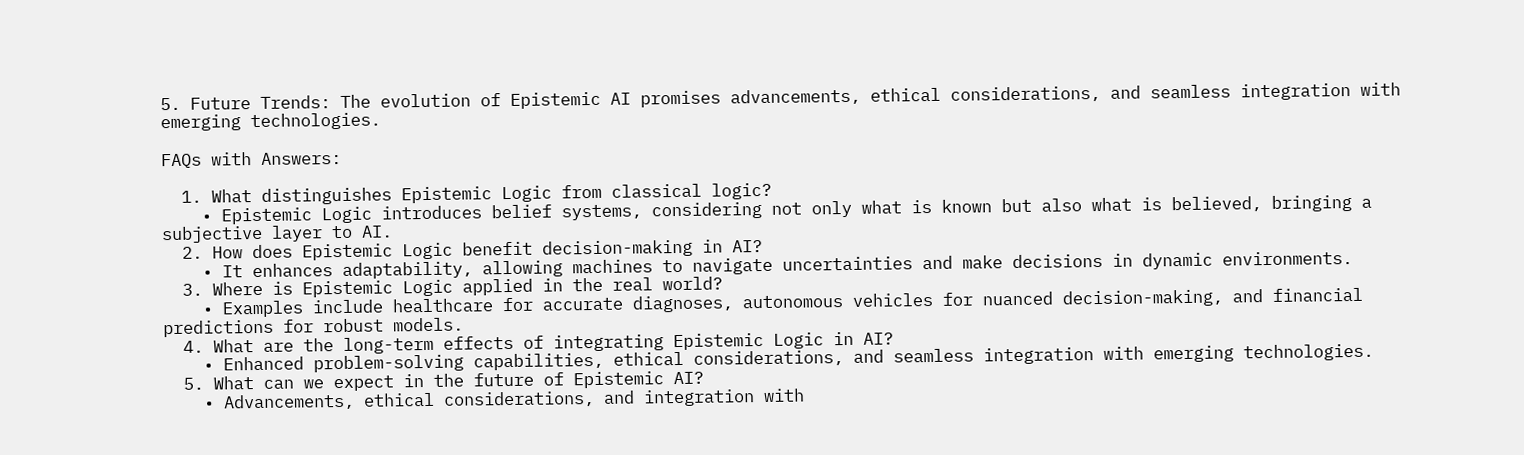5. Future Trends: The evolution of Epistemic AI promises advancements, ethical considerations, and seamless integration with emerging technologies.

FAQs with Answers:

  1. What distinguishes Epistemic Logic from classical logic?
    • Epistemic Logic introduces belief systems, considering not only what is known but also what is believed, bringing a subjective layer to AI.
  2. How does Epistemic Logic benefit decision-making in AI?
    • It enhances adaptability, allowing machines to navigate uncertainties and make decisions in dynamic environments.
  3. Where is Epistemic Logic applied in the real world?
    • Examples include healthcare for accurate diagnoses, autonomous vehicles for nuanced decision-making, and financial predictions for robust models.
  4. What are the long-term effects of integrating Epistemic Logic in AI?
    • Enhanced problem-solving capabilities, ethical considerations, and seamless integration with emerging technologies.
  5. What can we expect in the future of Epistemic AI?
    • Advancements, ethical considerations, and integration with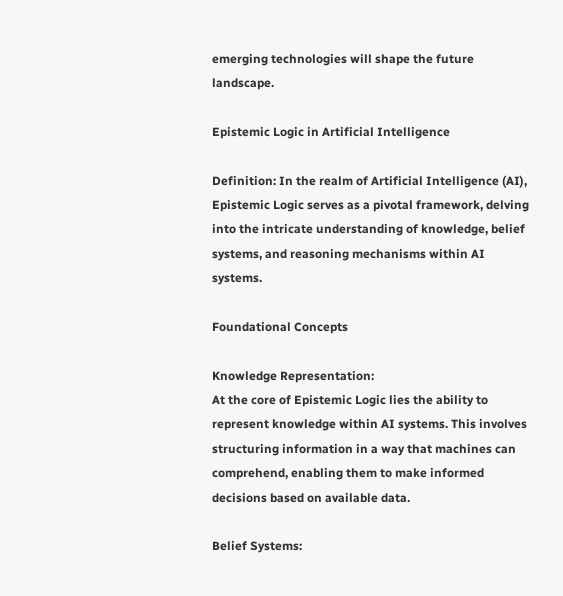emerging technologies will shape the future landscape.

Epistemic Logic in Artificial Intelligence

Definition: In the realm of Artificial Intelligence (AI), Epistemic Logic serves as a pivotal framework, delving into the intricate understanding of knowledge, belief systems, and reasoning mechanisms within AI systems.

Foundational Concepts

Knowledge Representation:
At the core of Epistemic Logic lies the ability to represent knowledge within AI systems. This involves structuring information in a way that machines can comprehend, enabling them to make informed decisions based on available data.

Belief Systems: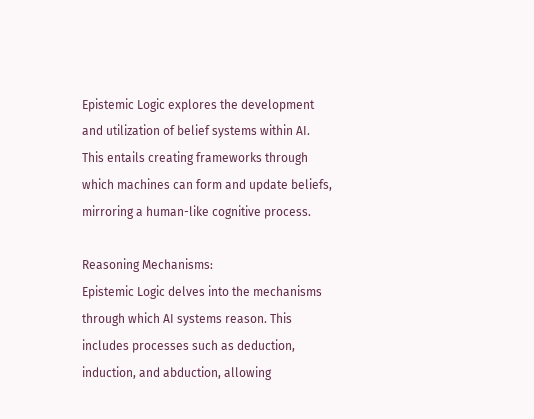Epistemic Logic explores the development and utilization of belief systems within AI. This entails creating frameworks through which machines can form and update beliefs, mirroring a human-like cognitive process.

Reasoning Mechanisms:
Epistemic Logic delves into the mechanisms through which AI systems reason. This includes processes such as deduction, induction, and abduction, allowing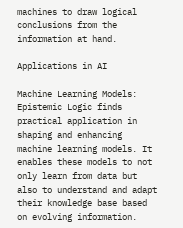machines to draw logical conclusions from the information at hand.

Applications in AI

Machine Learning Models:
Epistemic Logic finds practical application in shaping and enhancing machine learning models. It enables these models to not only learn from data but also to understand and adapt their knowledge base based on evolving information.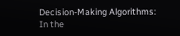Decision-Making Algorithms:
In the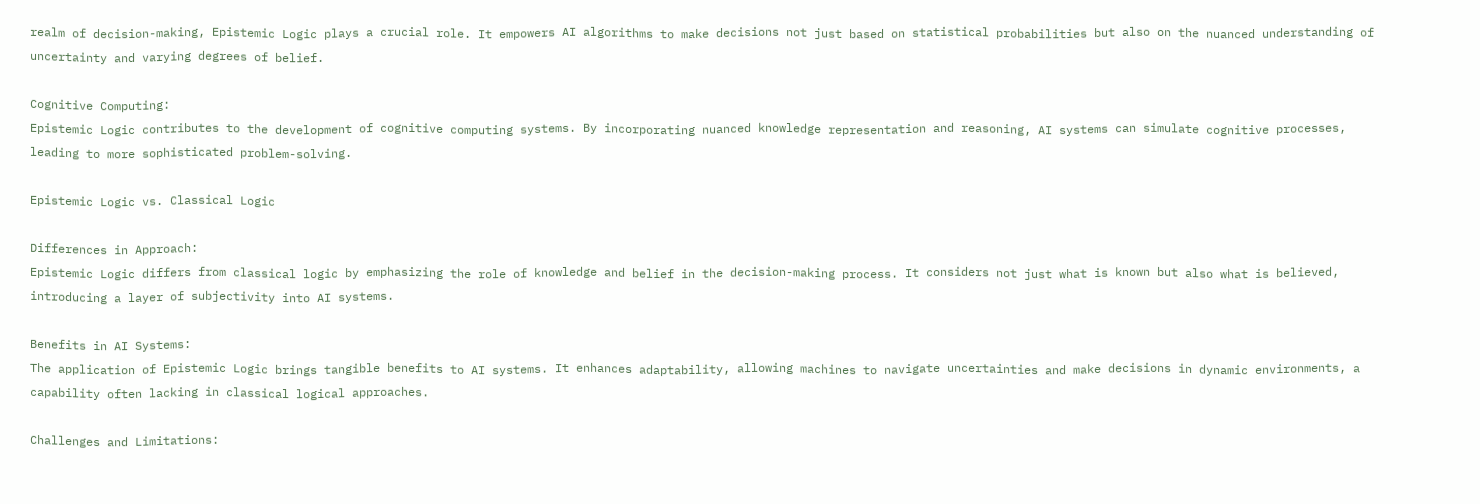realm of decision-making, Epistemic Logic plays a crucial role. It empowers AI algorithms to make decisions not just based on statistical probabilities but also on the nuanced understanding of uncertainty and varying degrees of belief.

Cognitive Computing:
Epistemic Logic contributes to the development of cognitive computing systems. By incorporating nuanced knowledge representation and reasoning, AI systems can simulate cognitive processes, leading to more sophisticated problem-solving.

Epistemic Logic vs. Classical Logic

Differences in Approach:
Epistemic Logic differs from classical logic by emphasizing the role of knowledge and belief in the decision-making process. It considers not just what is known but also what is believed, introducing a layer of subjectivity into AI systems.

Benefits in AI Systems:
The application of Epistemic Logic brings tangible benefits to AI systems. It enhances adaptability, allowing machines to navigate uncertainties and make decisions in dynamic environments, a capability often lacking in classical logical approaches.

Challenges and Limitations: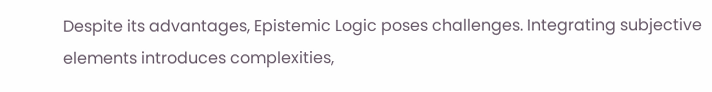Despite its advantages, Epistemic Logic poses challenges. Integrating subjective elements introduces complexities,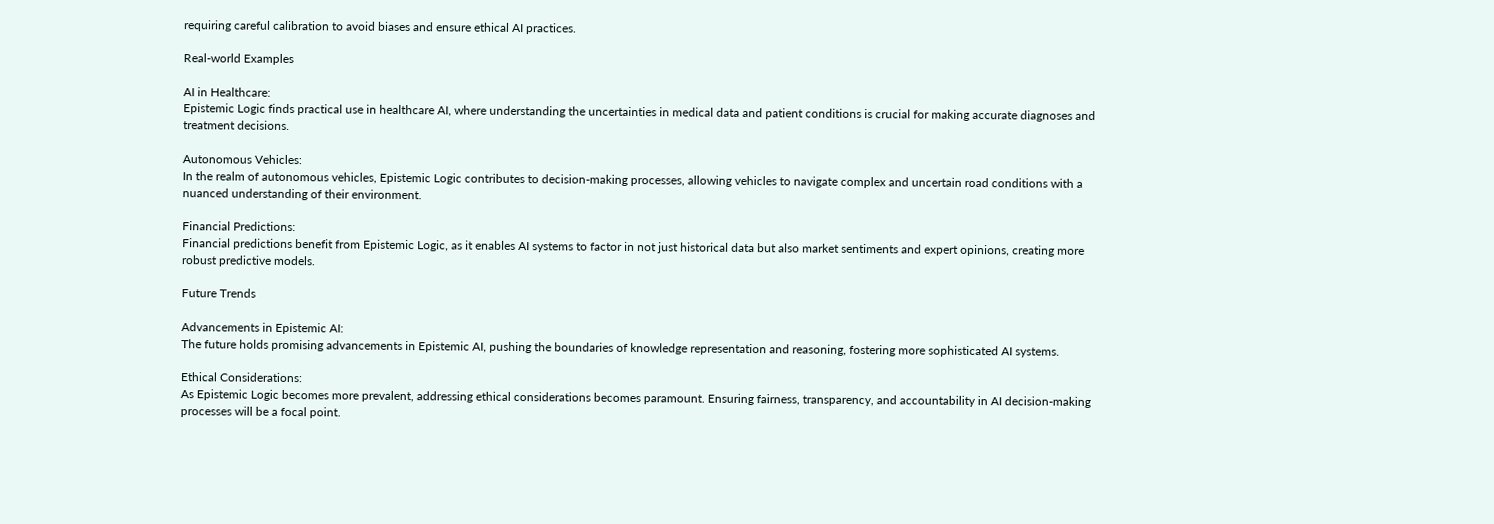requiring careful calibration to avoid biases and ensure ethical AI practices.

Real-world Examples

AI in Healthcare:
Epistemic Logic finds practical use in healthcare AI, where understanding the uncertainties in medical data and patient conditions is crucial for making accurate diagnoses and treatment decisions.

Autonomous Vehicles:
In the realm of autonomous vehicles, Epistemic Logic contributes to decision-making processes, allowing vehicles to navigate complex and uncertain road conditions with a nuanced understanding of their environment.

Financial Predictions:
Financial predictions benefit from Epistemic Logic, as it enables AI systems to factor in not just historical data but also market sentiments and expert opinions, creating more robust predictive models.

Future Trends

Advancements in Epistemic AI:
The future holds promising advancements in Epistemic AI, pushing the boundaries of knowledge representation and reasoning, fostering more sophisticated AI systems.

Ethical Considerations:
As Epistemic Logic becomes more prevalent, addressing ethical considerations becomes paramount. Ensuring fairness, transparency, and accountability in AI decision-making processes will be a focal point.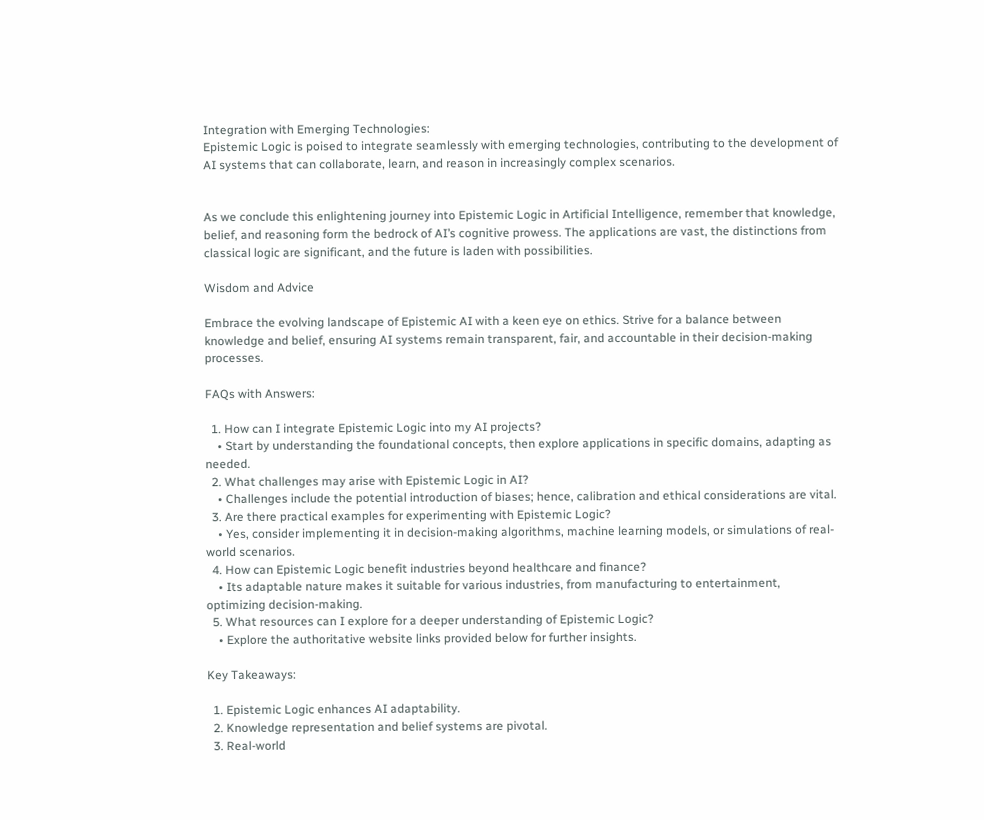Integration with Emerging Technologies:
Epistemic Logic is poised to integrate seamlessly with emerging technologies, contributing to the development of AI systems that can collaborate, learn, and reason in increasingly complex scenarios.


As we conclude this enlightening journey into Epistemic Logic in Artificial Intelligence, remember that knowledge, belief, and reasoning form the bedrock of AI’s cognitive prowess. The applications are vast, the distinctions from classical logic are significant, and the future is laden with possibilities.

Wisdom and Advice

Embrace the evolving landscape of Epistemic AI with a keen eye on ethics. Strive for a balance between knowledge and belief, ensuring AI systems remain transparent, fair, and accountable in their decision-making processes.

FAQs with Answers:

  1. How can I integrate Epistemic Logic into my AI projects?
    • Start by understanding the foundational concepts, then explore applications in specific domains, adapting as needed.
  2. What challenges may arise with Epistemic Logic in AI?
    • Challenges include the potential introduction of biases; hence, calibration and ethical considerations are vital.
  3. Are there practical examples for experimenting with Epistemic Logic?
    • Yes, consider implementing it in decision-making algorithms, machine learning models, or simulations of real-world scenarios.
  4. How can Epistemic Logic benefit industries beyond healthcare and finance?
    • Its adaptable nature makes it suitable for various industries, from manufacturing to entertainment, optimizing decision-making.
  5. What resources can I explore for a deeper understanding of Epistemic Logic?
    • Explore the authoritative website links provided below for further insights.

Key Takeaways:

  1. Epistemic Logic enhances AI adaptability.
  2. Knowledge representation and belief systems are pivotal.
  3. Real-world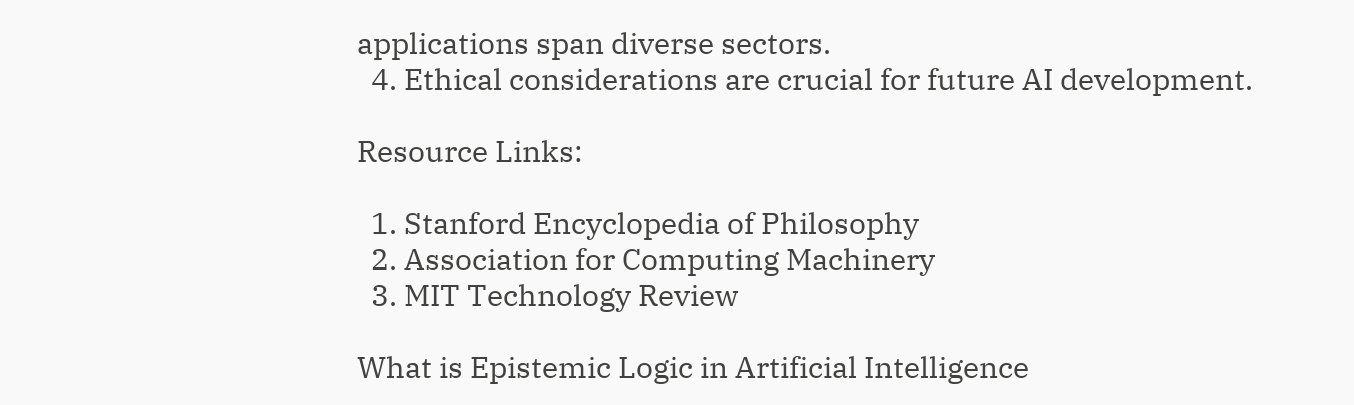applications span diverse sectors.
  4. Ethical considerations are crucial for future AI development.

Resource Links:

  1. Stanford Encyclopedia of Philosophy
  2. Association for Computing Machinery
  3. MIT Technology Review

What is Epistemic Logic in Artificial Intelligence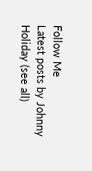Follow Me
Latest posts by Johnny Holiday (see all)